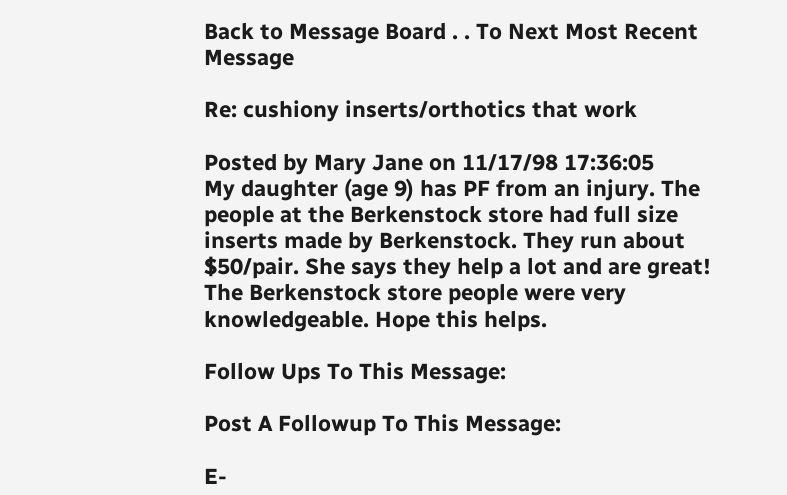Back to Message Board . . To Next Most Recent Message

Re: cushiony inserts/orthotics that work

Posted by Mary Jane on 11/17/98 17:36:05
My daughter (age 9) has PF from an injury. The people at the Berkenstock store had full size inserts made by Berkenstock. They run about $50/pair. She says they help a lot and are great! The Berkenstock store people were very knowledgeable. Hope this helps.

Follow Ups To This Message:

Post A Followup To This Message:

E-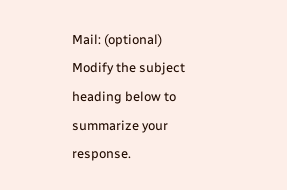Mail: (optional)
Modify the subject heading below to summarize your response.